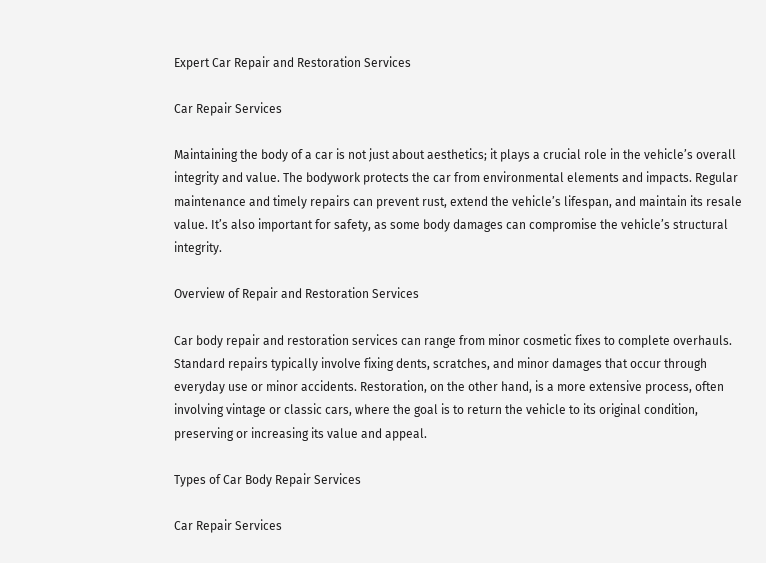Expert Car Repair and Restoration Services

Car Repair Services

Maintaining the body of a car is not just about aesthetics; it plays a crucial role in the vehicle’s overall integrity and value. The bodywork protects the car from environmental elements and impacts. Regular maintenance and timely repairs can prevent rust, extend the vehicle’s lifespan, and maintain its resale value. It’s also important for safety, as some body damages can compromise the vehicle’s structural integrity.

Overview of Repair and Restoration Services

Car body repair and restoration services can range from minor cosmetic fixes to complete overhauls. Standard repairs typically involve fixing dents, scratches, and minor damages that occur through everyday use or minor accidents. Restoration, on the other hand, is a more extensive process, often involving vintage or classic cars, where the goal is to return the vehicle to its original condition, preserving or increasing its value and appeal.

Types of Car Body Repair Services

Car Repair Services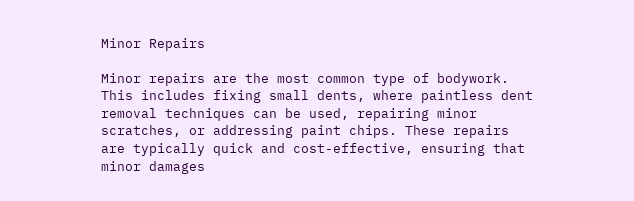Minor Repairs

Minor repairs are the most common type of bodywork. This includes fixing small dents, where paintless dent removal techniques can be used, repairing minor scratches, or addressing paint chips. These repairs are typically quick and cost-effective, ensuring that minor damages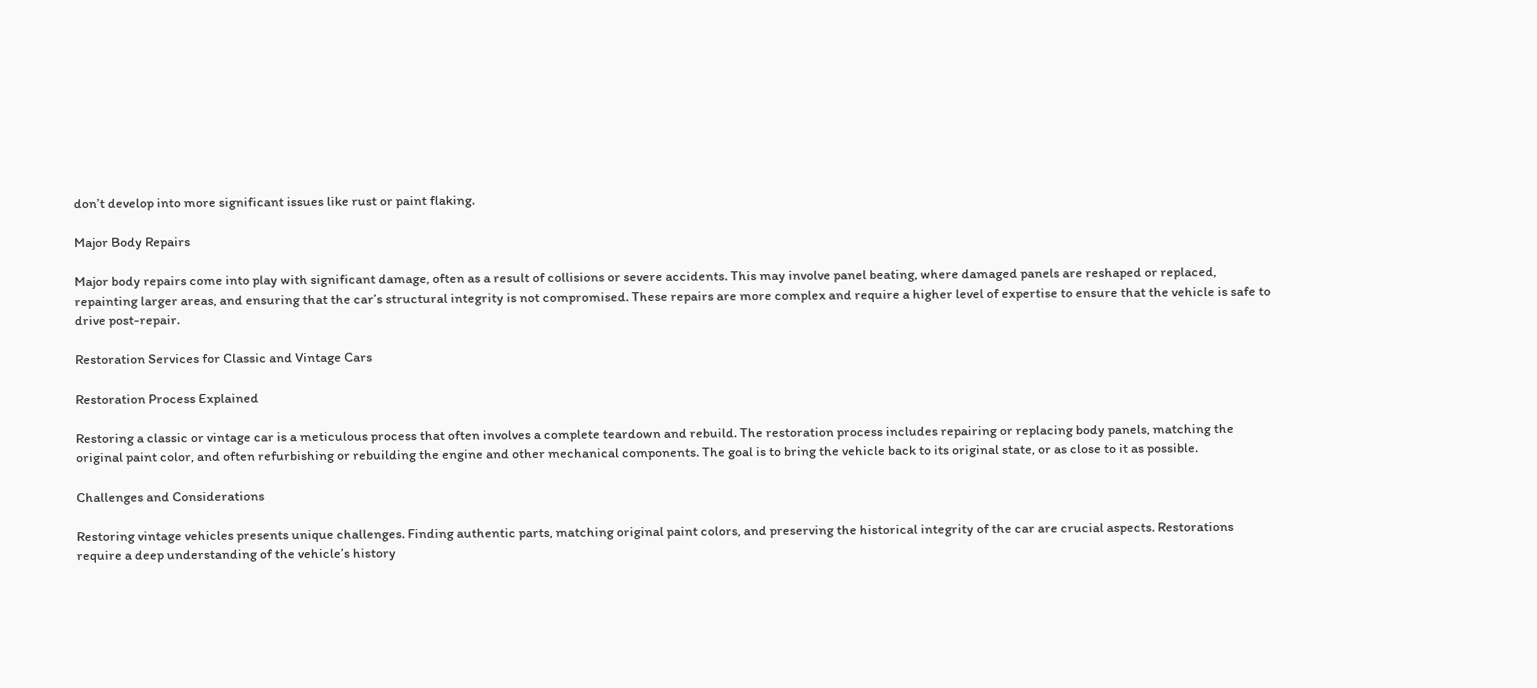don’t develop into more significant issues like rust or paint flaking.

Major Body Repairs

Major body repairs come into play with significant damage, often as a result of collisions or severe accidents. This may involve panel beating, where damaged panels are reshaped or replaced, repainting larger areas, and ensuring that the car’s structural integrity is not compromised. These repairs are more complex and require a higher level of expertise to ensure that the vehicle is safe to drive post-repair.

Restoration Services for Classic and Vintage Cars

Restoration Process Explained

Restoring a classic or vintage car is a meticulous process that often involves a complete teardown and rebuild. The restoration process includes repairing or replacing body panels, matching the original paint color, and often refurbishing or rebuilding the engine and other mechanical components. The goal is to bring the vehicle back to its original state, or as close to it as possible.

Challenges and Considerations

Restoring vintage vehicles presents unique challenges. Finding authentic parts, matching original paint colors, and preserving the historical integrity of the car are crucial aspects. Restorations require a deep understanding of the vehicle’s history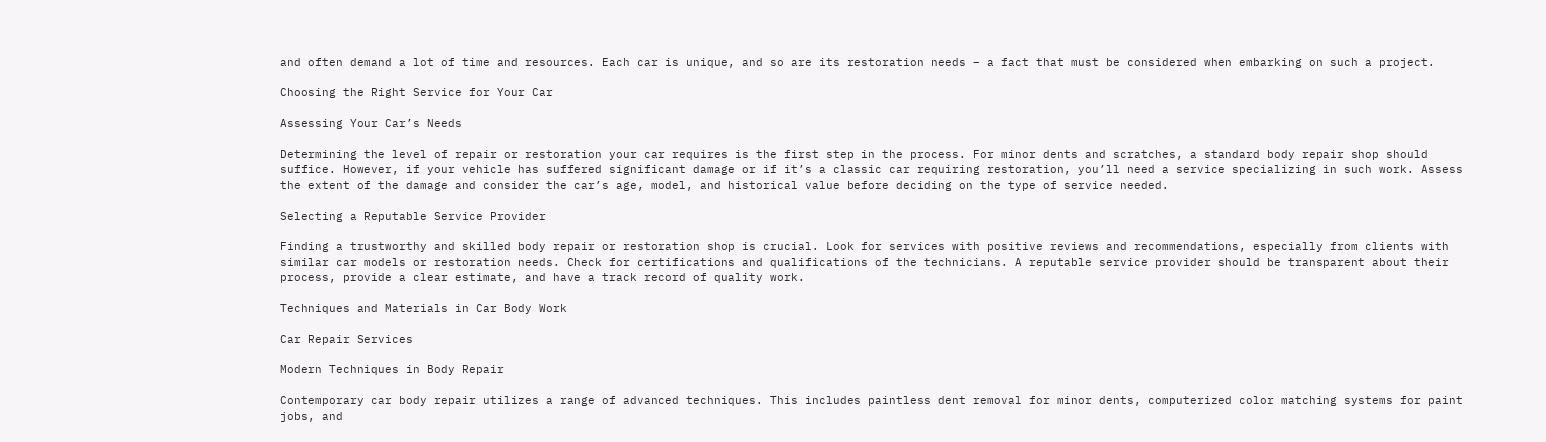and often demand a lot of time and resources. Each car is unique, and so are its restoration needs – a fact that must be considered when embarking on such a project.

Choosing the Right Service for Your Car

Assessing Your Car’s Needs

Determining the level of repair or restoration your car requires is the first step in the process. For minor dents and scratches, a standard body repair shop should suffice. However, if your vehicle has suffered significant damage or if it’s a classic car requiring restoration, you’ll need a service specializing in such work. Assess the extent of the damage and consider the car’s age, model, and historical value before deciding on the type of service needed.

Selecting a Reputable Service Provider

Finding a trustworthy and skilled body repair or restoration shop is crucial. Look for services with positive reviews and recommendations, especially from clients with similar car models or restoration needs. Check for certifications and qualifications of the technicians. A reputable service provider should be transparent about their process, provide a clear estimate, and have a track record of quality work.

Techniques and Materials in Car Body Work

Car Repair Services

Modern Techniques in Body Repair

Contemporary car body repair utilizes a range of advanced techniques. This includes paintless dent removal for minor dents, computerized color matching systems for paint jobs, and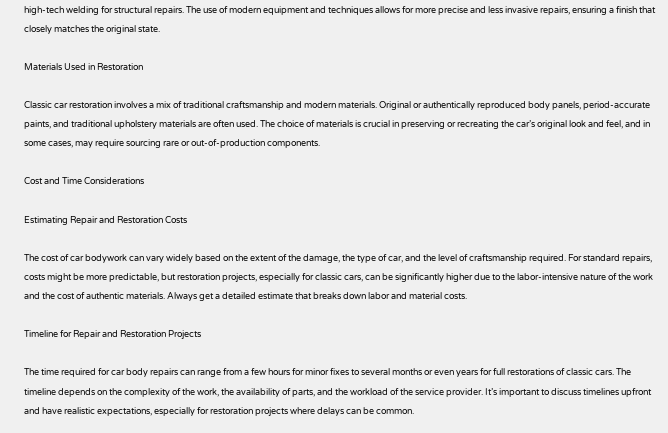high-tech welding for structural repairs. The use of modern equipment and techniques allows for more precise and less invasive repairs, ensuring a finish that closely matches the original state.

Materials Used in Restoration

Classic car restoration involves a mix of traditional craftsmanship and modern materials. Original or authentically reproduced body panels, period-accurate paints, and traditional upholstery materials are often used. The choice of materials is crucial in preserving or recreating the car’s original look and feel, and in some cases, may require sourcing rare or out-of-production components.

Cost and Time Considerations

Estimating Repair and Restoration Costs

The cost of car bodywork can vary widely based on the extent of the damage, the type of car, and the level of craftsmanship required. For standard repairs, costs might be more predictable, but restoration projects, especially for classic cars, can be significantly higher due to the labor-intensive nature of the work and the cost of authentic materials. Always get a detailed estimate that breaks down labor and material costs.

Timeline for Repair and Restoration Projects

The time required for car body repairs can range from a few hours for minor fixes to several months or even years for full restorations of classic cars. The timeline depends on the complexity of the work, the availability of parts, and the workload of the service provider. It’s important to discuss timelines upfront and have realistic expectations, especially for restoration projects where delays can be common.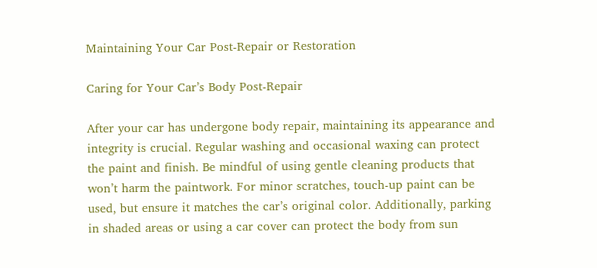Maintaining Your Car Post-Repair or Restoration

Caring for Your Car’s Body Post-Repair

After your car has undergone body repair, maintaining its appearance and integrity is crucial. Regular washing and occasional waxing can protect the paint and finish. Be mindful of using gentle cleaning products that won’t harm the paintwork. For minor scratches, touch-up paint can be used, but ensure it matches the car’s original color. Additionally, parking in shaded areas or using a car cover can protect the body from sun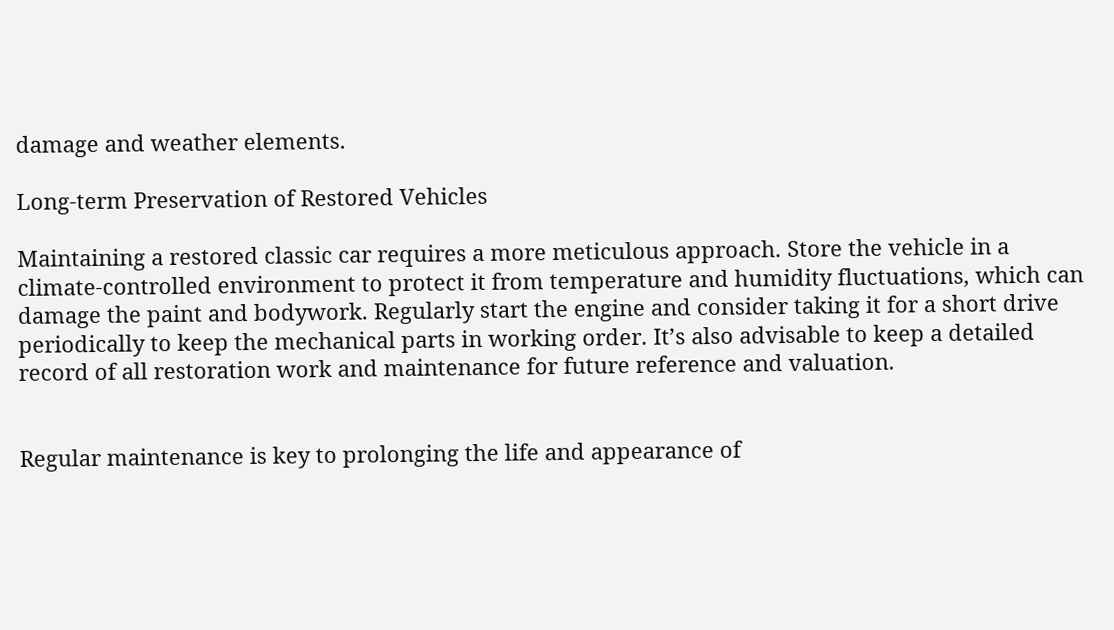damage and weather elements.

Long-term Preservation of Restored Vehicles

Maintaining a restored classic car requires a more meticulous approach. Store the vehicle in a climate-controlled environment to protect it from temperature and humidity fluctuations, which can damage the paint and bodywork. Regularly start the engine and consider taking it for a short drive periodically to keep the mechanical parts in working order. It’s also advisable to keep a detailed record of all restoration work and maintenance for future reference and valuation.


Regular maintenance is key to prolonging the life and appearance of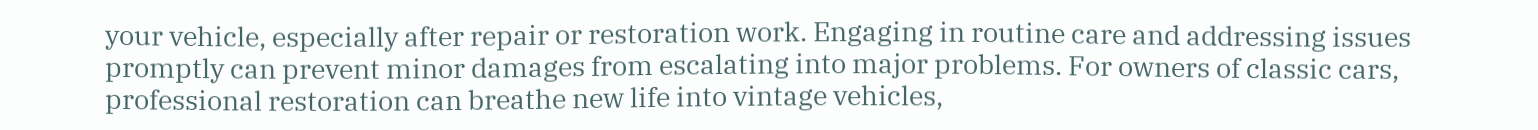your vehicle, especially after repair or restoration work. Engaging in routine care and addressing issues promptly can prevent minor damages from escalating into major problems. For owners of classic cars, professional restoration can breathe new life into vintage vehicles,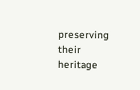preserving their heritage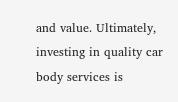and value. Ultimately, investing in quality car body services is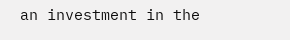an investment in the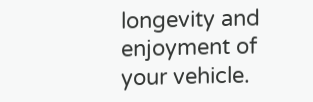longevity and enjoyment of your vehicle.